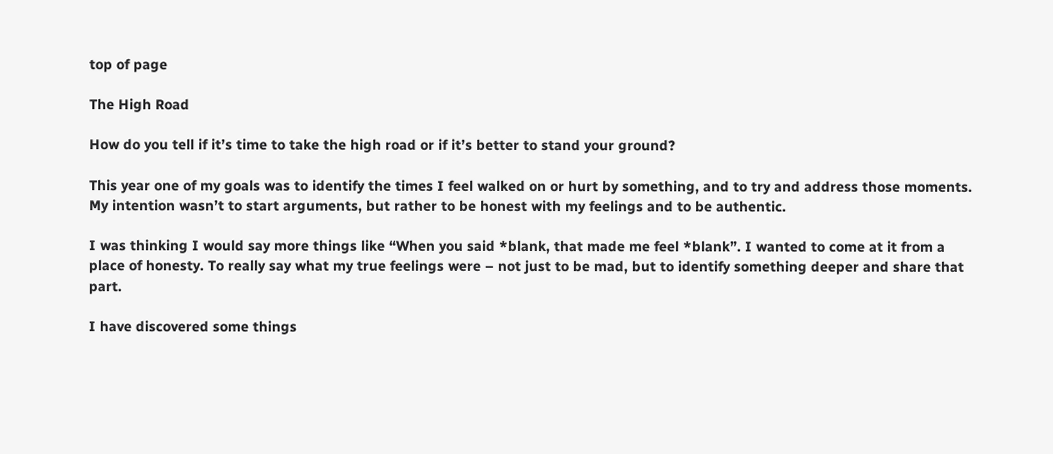top of page

The High Road

How do you tell if it’s time to take the high road or if it’s better to stand your ground?

This year one of my goals was to identify the times I feel walked on or hurt by something, and to try and address those moments. My intention wasn’t to start arguments, but rather to be honest with my feelings and to be authentic.

I was thinking I would say more things like “When you said *blank, that made me feel *blank”. I wanted to come at it from a place of honesty. To really say what my true feelings were – not just to be mad, but to identify something deeper and share that part.

I have discovered some things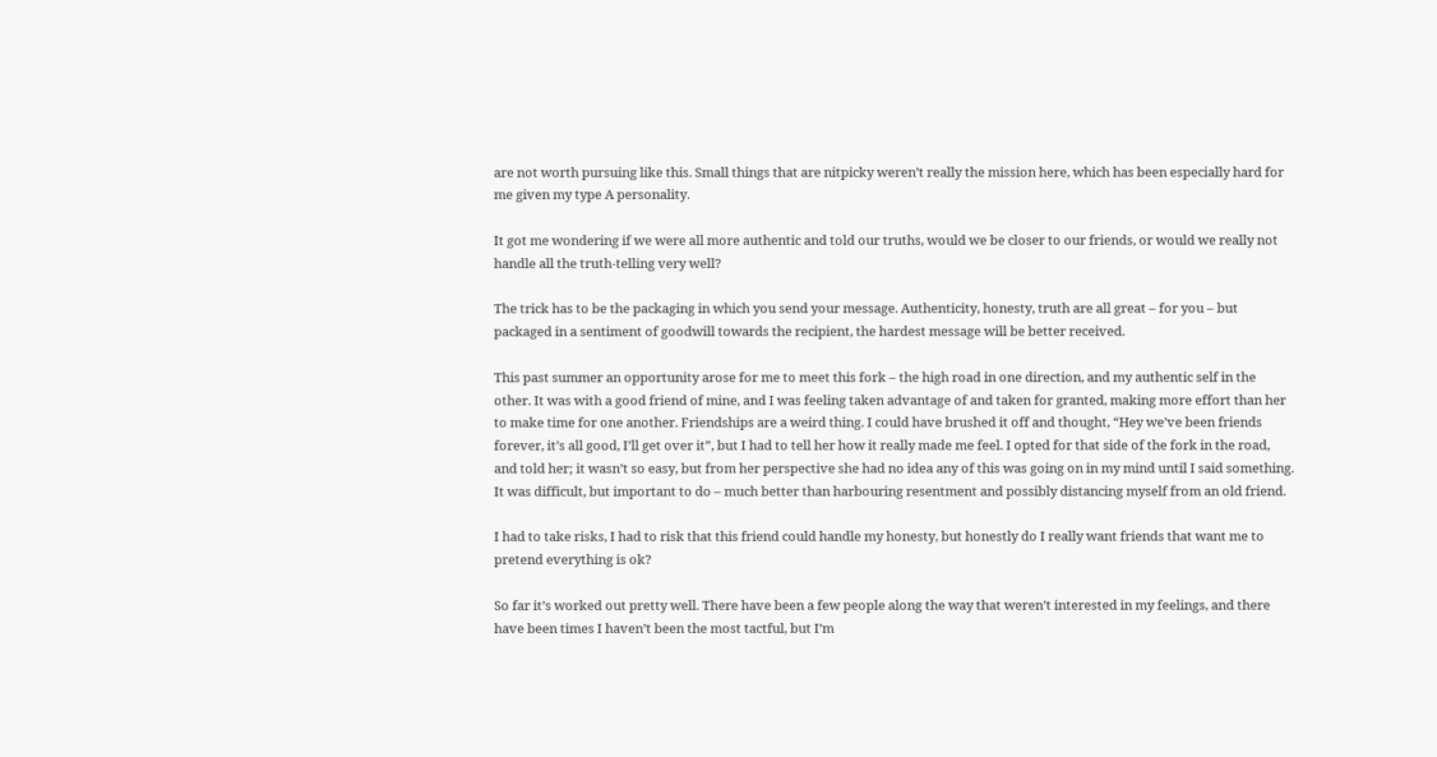are not worth pursuing like this. Small things that are nitpicky weren’t really the mission here, which has been especially hard for me given my type A personality.

It got me wondering if we were all more authentic and told our truths, would we be closer to our friends, or would we really not handle all the truth-telling very well?

The trick has to be the packaging in which you send your message. Authenticity, honesty, truth are all great – for you – but packaged in a sentiment of goodwill towards the recipient, the hardest message will be better received.

This past summer an opportunity arose for me to meet this fork – the high road in one direction, and my authentic self in the other. It was with a good friend of mine, and I was feeling taken advantage of and taken for granted, making more effort than her to make time for one another. Friendships are a weird thing. I could have brushed it off and thought, “Hey we’ve been friends forever, it’s all good, I’ll get over it”, but I had to tell her how it really made me feel. I opted for that side of the fork in the road, and told her; it wasn’t so easy, but from her perspective she had no idea any of this was going on in my mind until I said something. It was difficult, but important to do – much better than harbouring resentment and possibly distancing myself from an old friend.

I had to take risks, I had to risk that this friend could handle my honesty, but honestly do I really want friends that want me to pretend everything is ok?

So far it’s worked out pretty well. There have been a few people along the way that weren’t interested in my feelings, and there have been times I haven’t been the most tactful, but I’m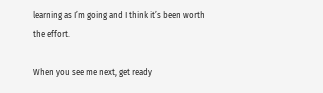learning as I’m going and I think it’s been worth the effort.

When you see me next, get ready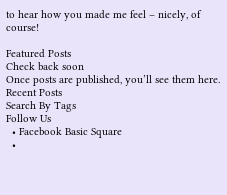to hear how you made me feel – nicely, of course!

Featured Posts
Check back soon
Once posts are published, you’ll see them here.
Recent Posts
Search By Tags
Follow Us
  • Facebook Basic Square
  •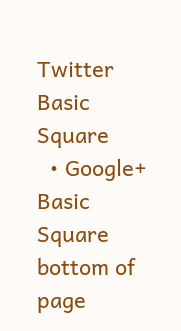Twitter Basic Square
  • Google+ Basic Square
bottom of page